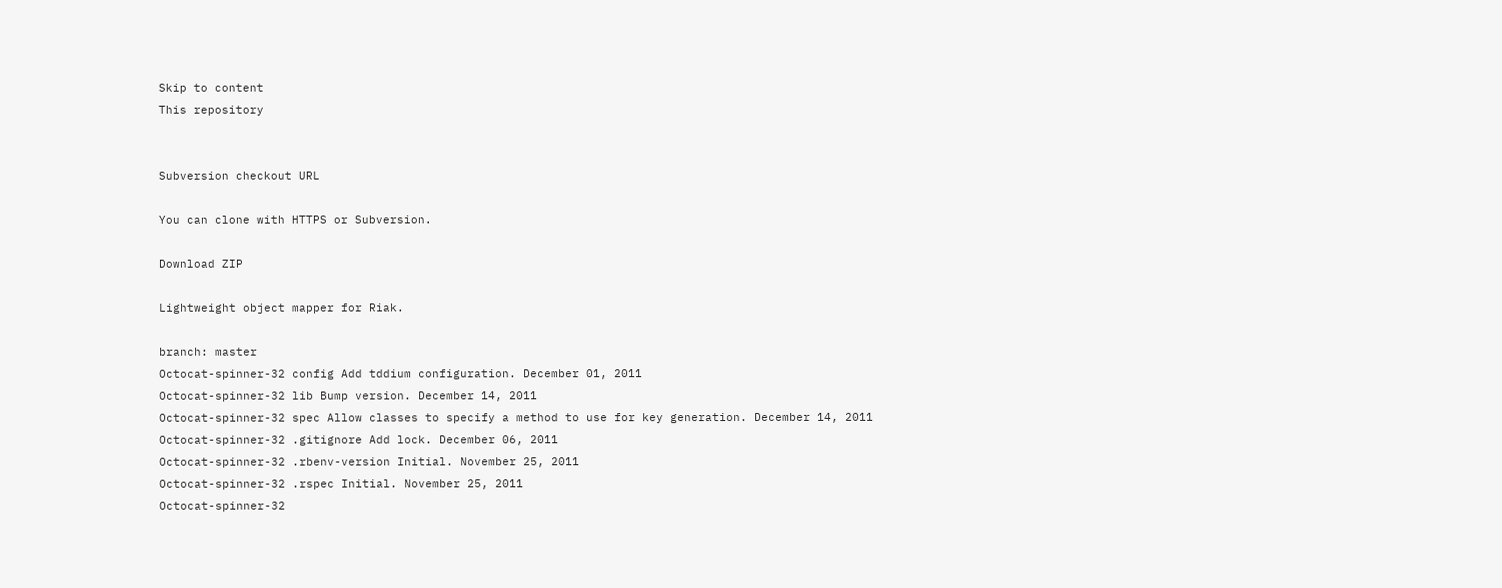Skip to content
This repository


Subversion checkout URL

You can clone with HTTPS or Subversion.

Download ZIP

Lightweight object mapper for Riak.

branch: master
Octocat-spinner-32 config Add tddium configuration. December 01, 2011
Octocat-spinner-32 lib Bump version. December 14, 2011
Octocat-spinner-32 spec Allow classes to specify a method to use for key generation. December 14, 2011
Octocat-spinner-32 .gitignore Add lock. December 06, 2011
Octocat-spinner-32 .rbenv-version Initial. November 25, 2011
Octocat-spinner-32 .rspec Initial. November 25, 2011
Octocat-spinner-32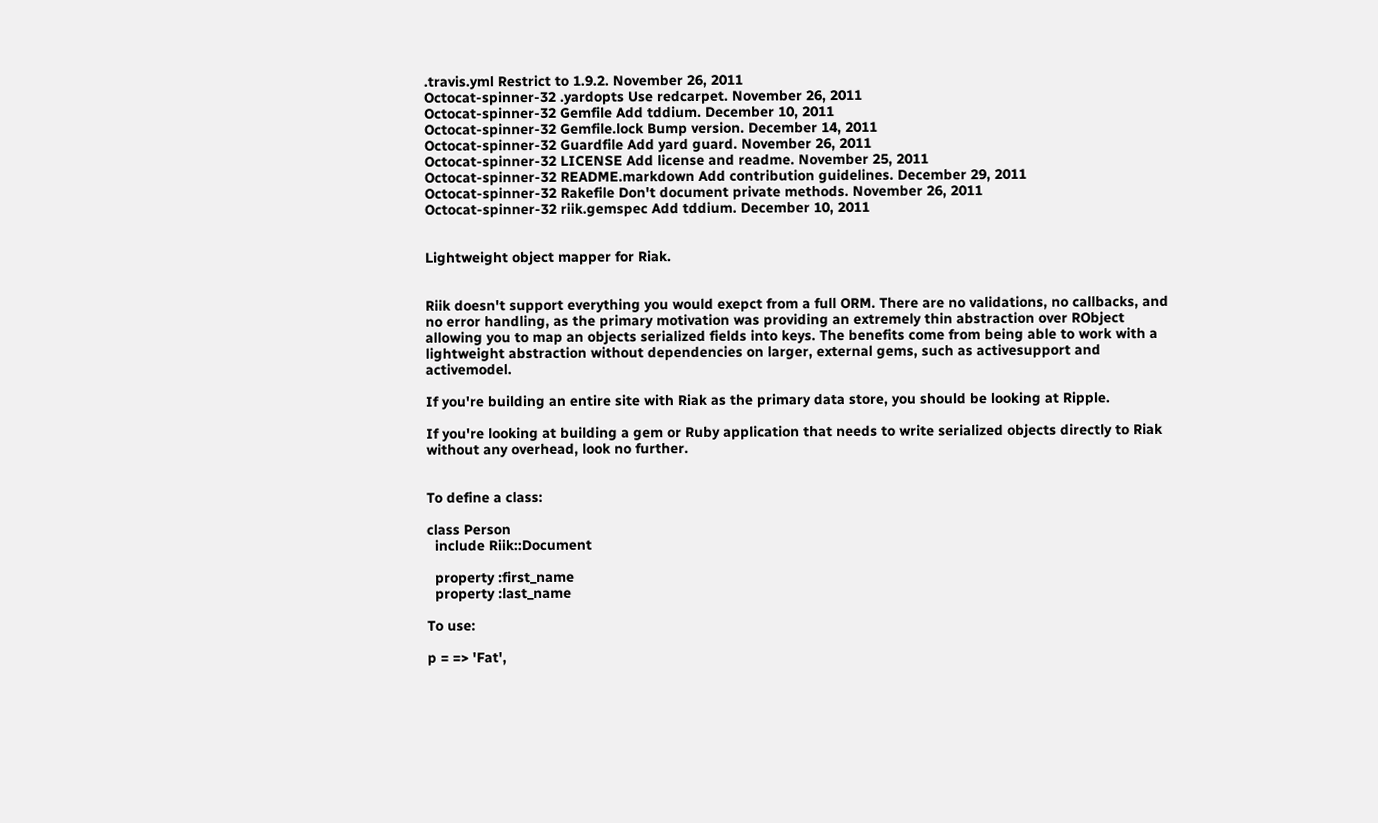.travis.yml Restrict to 1.9.2. November 26, 2011
Octocat-spinner-32 .yardopts Use redcarpet. November 26, 2011
Octocat-spinner-32 Gemfile Add tddium. December 10, 2011
Octocat-spinner-32 Gemfile.lock Bump version. December 14, 2011
Octocat-spinner-32 Guardfile Add yard guard. November 26, 2011
Octocat-spinner-32 LICENSE Add license and readme. November 25, 2011
Octocat-spinner-32 README.markdown Add contribution guidelines. December 29, 2011
Octocat-spinner-32 Rakefile Don't document private methods. November 26, 2011
Octocat-spinner-32 riik.gemspec Add tddium. December 10, 2011


Lightweight object mapper for Riak.


Riik doesn't support everything you would exepct from a full ORM. There are no validations, no callbacks, and no error handling, as the primary motivation was providing an extremely thin abstraction over RObject allowing you to map an objects serialized fields into keys. The benefits come from being able to work with a lightweight abstraction without dependencies on larger, external gems, such as activesupport and activemodel.

If you're building an entire site with Riak as the primary data store, you should be looking at Ripple.

If you're looking at building a gem or Ruby application that needs to write serialized objects directly to Riak without any overhead, look no further.


To define a class:

class Person
  include Riik::Document

  property :first_name
  property :last_name

To use:

p = => 'Fat',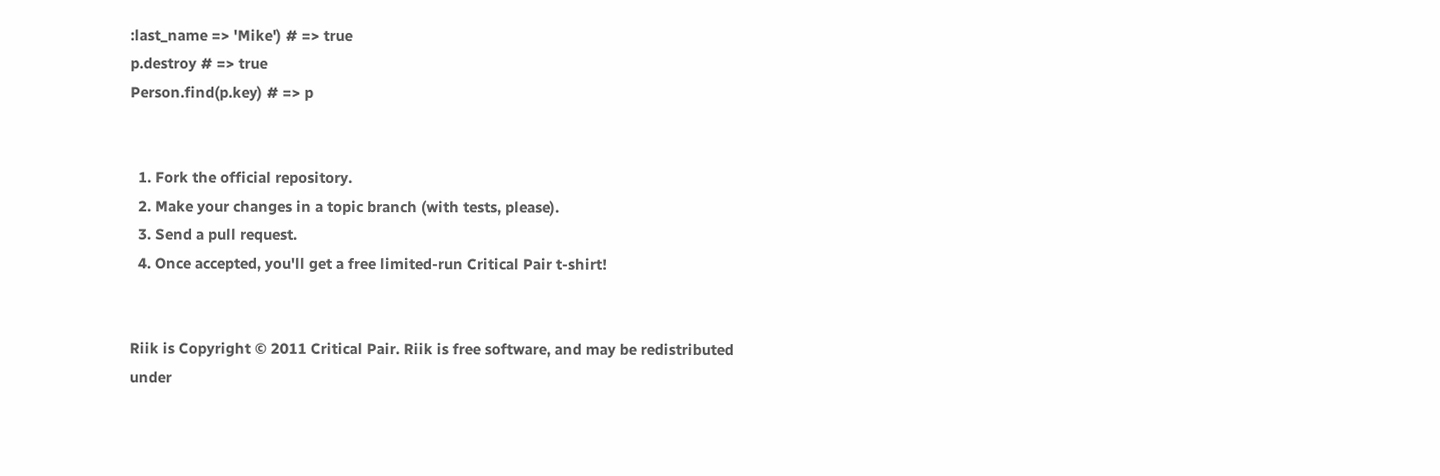:last_name => 'Mike') # => true
p.destroy # => true
Person.find(p.key) # => p


  1. Fork the official repository.
  2. Make your changes in a topic branch (with tests, please).
  3. Send a pull request.
  4. Once accepted, you'll get a free limited-run Critical Pair t-shirt!


Riik is Copyright © 2011 Critical Pair. Riik is free software, and may be redistributed under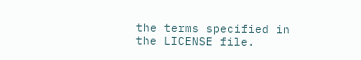the terms specified in the LICENSE file.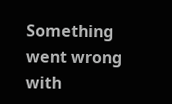Something went wrong with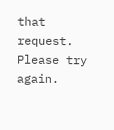that request. Please try again.